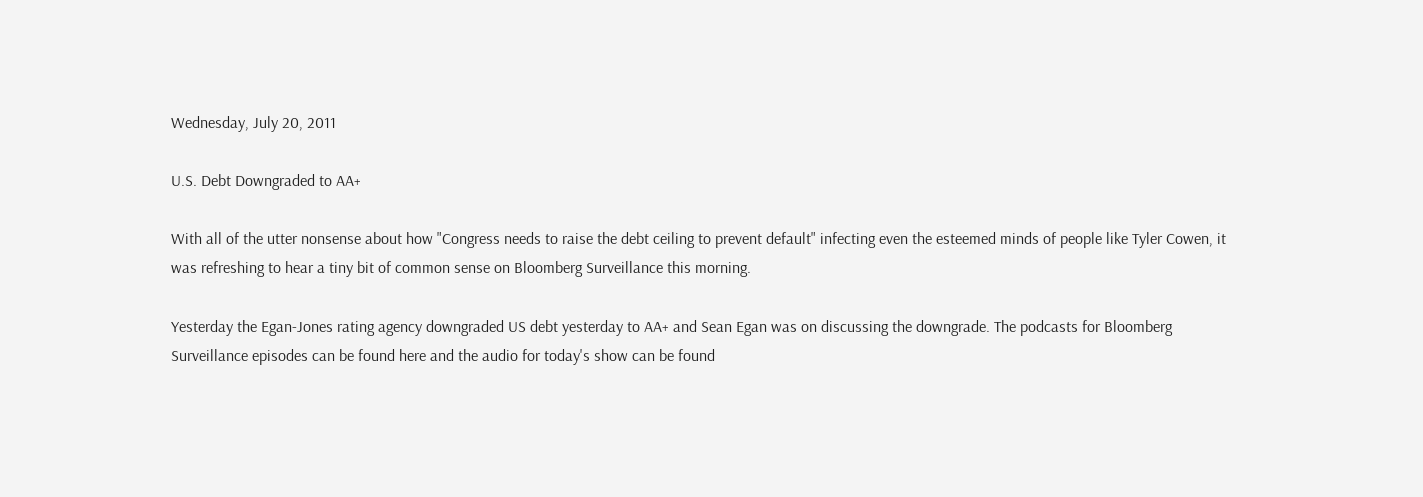Wednesday, July 20, 2011

U.S. Debt Downgraded to AA+

With all of the utter nonsense about how "Congress needs to raise the debt ceiling to prevent default" infecting even the esteemed minds of people like Tyler Cowen, it was refreshing to hear a tiny bit of common sense on Bloomberg Surveillance this morning.

Yesterday the Egan-Jones rating agency downgraded US debt yesterday to AA+ and Sean Egan was on discussing the downgrade. The podcasts for Bloomberg Surveillance episodes can be found here and the audio for today's show can be found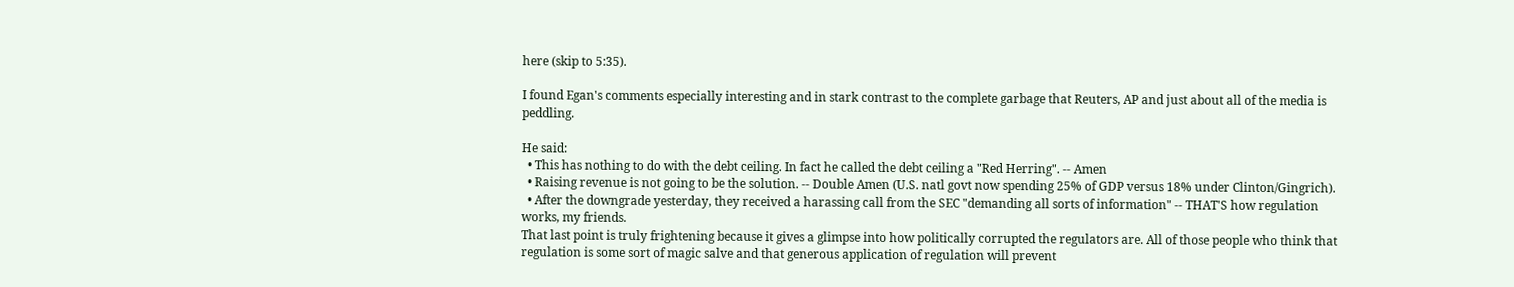here (skip to 5:35).

I found Egan's comments especially interesting and in stark contrast to the complete garbage that Reuters, AP and just about all of the media is peddling.

He said:
  • This has nothing to do with the debt ceiling. In fact he called the debt ceiling a "Red Herring". -- Amen
  • Raising revenue is not going to be the solution. -- Double Amen (U.S. natl govt now spending 25% of GDP versus 18% under Clinton/Gingrich).
  • After the downgrade yesterday, they received a harassing call from the SEC "demanding all sorts of information" -- THAT'S how regulation works, my friends.
That last point is truly frightening because it gives a glimpse into how politically corrupted the regulators are. All of those people who think that regulation is some sort of magic salve and that generous application of regulation will prevent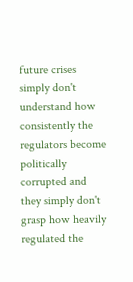future crises simply don't understand how consistently the regulators become politically corrupted and they simply don't grasp how heavily regulated the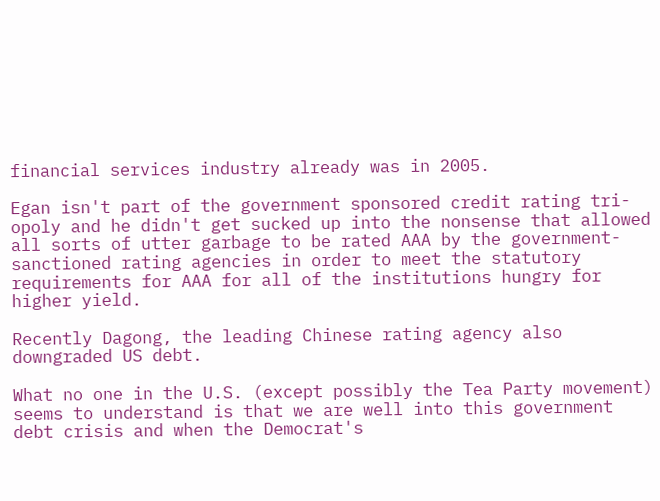financial services industry already was in 2005.

Egan isn't part of the government sponsored credit rating tri-opoly and he didn't get sucked up into the nonsense that allowed all sorts of utter garbage to be rated AAA by the government-sanctioned rating agencies in order to meet the statutory requirements for AAA for all of the institutions hungry for higher yield.

Recently Dagong, the leading Chinese rating agency also downgraded US debt.

What no one in the U.S. (except possibly the Tea Party movement) seems to understand is that we are well into this government debt crisis and when the Democrat's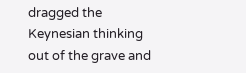dragged the Keynesian thinking out of the grave and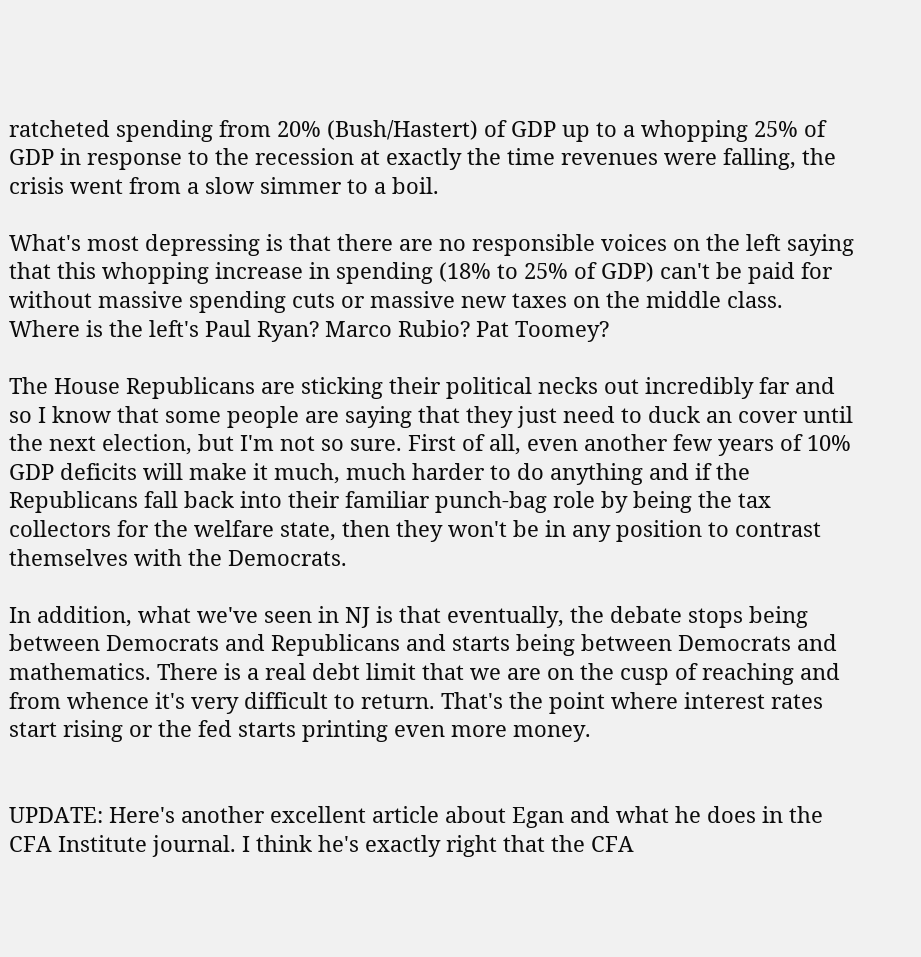ratcheted spending from 20% (Bush/Hastert) of GDP up to a whopping 25% of GDP in response to the recession at exactly the time revenues were falling, the crisis went from a slow simmer to a boil.

What's most depressing is that there are no responsible voices on the left saying that this whopping increase in spending (18% to 25% of GDP) can't be paid for without massive spending cuts or massive new taxes on the middle class. Where is the left's Paul Ryan? Marco Rubio? Pat Toomey?

The House Republicans are sticking their political necks out incredibly far and so I know that some people are saying that they just need to duck an cover until the next election, but I'm not so sure. First of all, even another few years of 10% GDP deficits will make it much, much harder to do anything and if the Republicans fall back into their familiar punch-bag role by being the tax collectors for the welfare state, then they won't be in any position to contrast themselves with the Democrats.

In addition, what we've seen in NJ is that eventually, the debate stops being between Democrats and Republicans and starts being between Democrats and mathematics. There is a real debt limit that we are on the cusp of reaching and from whence it's very difficult to return. That's the point where interest rates start rising or the fed starts printing even more money.


UPDATE: Here's another excellent article about Egan and what he does in the CFA Institute journal. I think he's exactly right that the CFA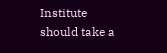Institute should take a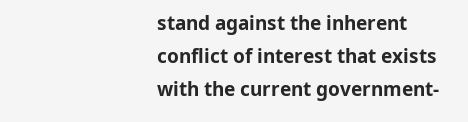stand against the inherent conflict of interest that exists with the current government-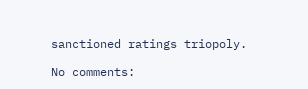sanctioned ratings triopoly.

No comments: